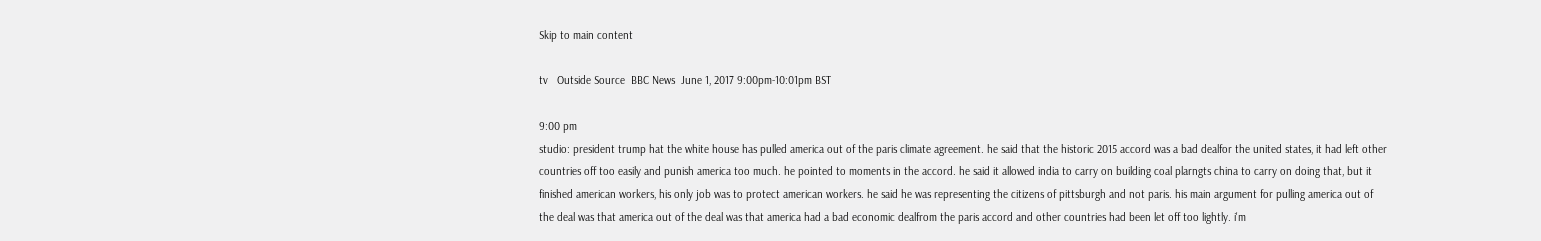Skip to main content

tv   Outside Source  BBC News  June 1, 2017 9:00pm-10:01pm BST

9:00 pm
studio: president trump hat the white house has pulled america out of the paris climate agreement. he said that the historic 2015 accord was a bad dealfor the united states, it had left other countries off too easily and punish america too much. he pointed to moments in the accord. he said it allowed india to carry on building coal plarngts china to carry on doing that, but it finished american workers, his only job was to protect american workers. he said he was representing the citizens of pittsburgh and not paris. his main argument for pulling america out of the deal was that america out of the deal was that america had a bad economic dealfrom the paris accord and other countries had been let off too lightly. i'm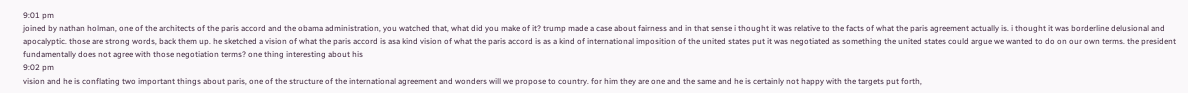9:01 pm
joined by nathan holman, one of the architects of the paris accord and the obama administration, you watched that, what did you make of it? trump made a case about fairness and in that sense i thought it was relative to the facts of what the paris agreement actually is. i thought it was borderline delusional and apocalyptic. those are strong words, back them up. he sketched a vision of what the paris accord is asa kind vision of what the paris accord is as a kind of international imposition of the united states put it was negotiated as something the united states could argue we wanted to do on our own terms. the president fundamentally does not agree with those negotiation terms? one thing interesting about his
9:02 pm
vision and he is conflating two important things about paris, one of the structure of the international agreement and wonders will we propose to country. for him they are one and the same and he is certainly not happy with the targets put forth,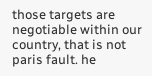those targets are negotiable within our country, that is not paris fault. he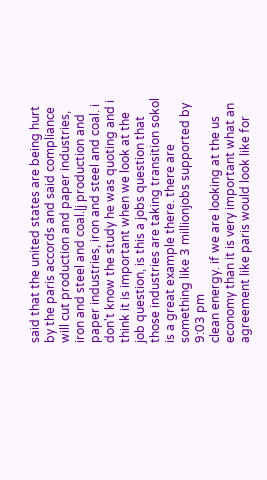said that the united states are being hurt by the paris accords and said compliance will cut production and paper industries, iron and steel and coal.|j production and paper industries, iron and steel and coal. i don't know the study he was quoting and i think it is important when we look at the job question, is this a jobs question that those industries are taking transition sokol is a great example there. there are something like 3 millionjobs supported by
9:03 pm
clean energy. if we are looking at the us economy than it is very important what an agreement like paris would look like for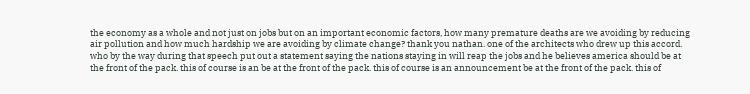the economy as a whole and not just on jobs but on an important economic factors, how many premature deaths are we avoiding by reducing air pollution and how much hardship we are avoiding by climate change? thank you nathan. one of the architects who drew up this accord. who by the way during that speech put out a statement saying the nations staying in will reap the jobs and he believes america should be at the front of the pack. this of course is an be at the front of the pack. this of course is an announcement be at the front of the pack. this of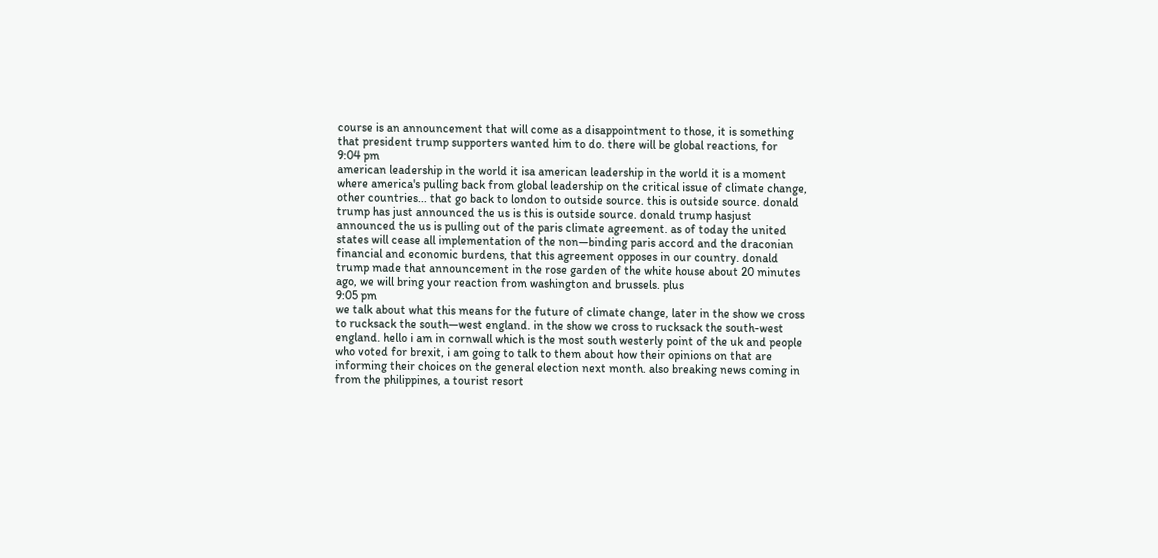course is an announcement that will come as a disappointment to those, it is something that president trump supporters wanted him to do. there will be global reactions, for
9:04 pm
american leadership in the world it isa american leadership in the world it is a moment where america's pulling back from global leadership on the critical issue of climate change, other countries... that go back to london to outside source. this is outside source. donald trump has just announced the us is this is outside source. donald trump hasjust announced the us is pulling out of the paris climate agreement. as of today the united states will cease all implementation of the non—binding paris accord and the draconian financial and economic burdens, that this agreement opposes in our country. donald trump made that announcement in the rose garden of the white house about 20 minutes ago, we will bring your reaction from washington and brussels. plus
9:05 pm
we talk about what this means for the future of climate change, later in the show we cross to rucksack the south—west england. in the show we cross to rucksack the south-west england. hello i am in cornwall which is the most south westerly point of the uk and people who voted for brexit, i am going to talk to them about how their opinions on that are informing their choices on the general election next month. also breaking news coming in from the philippines, a tourist resort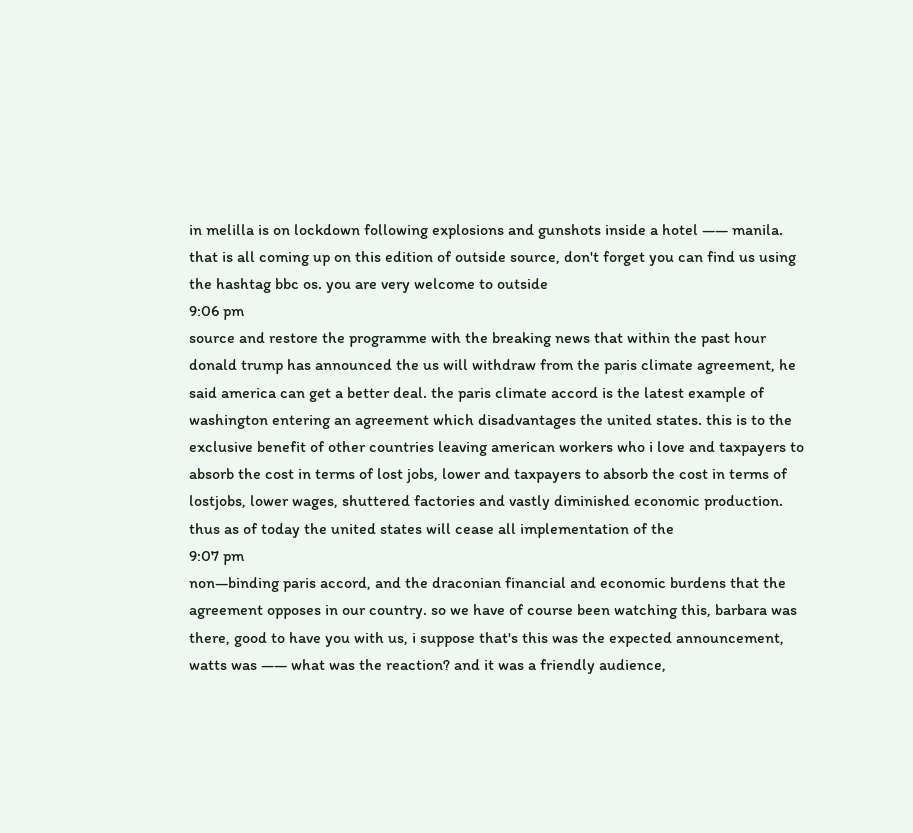in melilla is on lockdown following explosions and gunshots inside a hotel —— manila. that is all coming up on this edition of outside source, don't forget you can find us using the hashtag bbc os. you are very welcome to outside
9:06 pm
source and restore the programme with the breaking news that within the past hour donald trump has announced the us will withdraw from the paris climate agreement, he said america can get a better deal. the paris climate accord is the latest example of washington entering an agreement which disadvantages the united states. this is to the exclusive benefit of other countries leaving american workers who i love and taxpayers to absorb the cost in terms of lost jobs, lower and taxpayers to absorb the cost in terms of lostjobs, lower wages, shuttered factories and vastly diminished economic production. thus as of today the united states will cease all implementation of the
9:07 pm
non—binding paris accord, and the draconian financial and economic burdens that the agreement opposes in our country. so we have of course been watching this, barbara was there, good to have you with us, i suppose that's this was the expected announcement, watts was —— what was the reaction? and it was a friendly audience,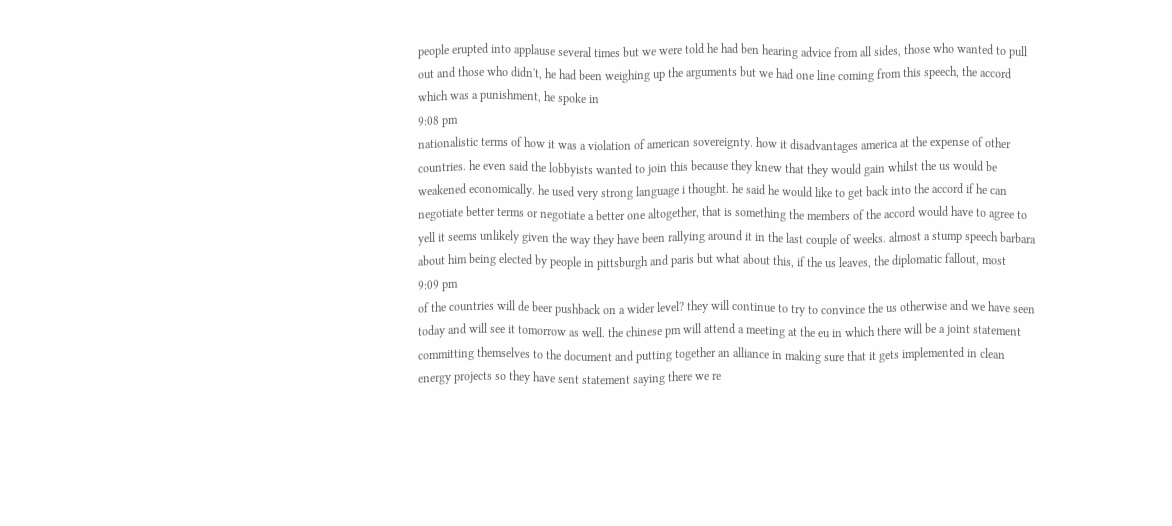people erupted into applause several times but we were told he had ben hearing advice from all sides, those who wanted to pull out and those who didn't, he had been weighing up the arguments but we had one line coming from this speech, the accord which was a punishment, he spoke in
9:08 pm
nationalistic terms of how it was a violation of american sovereignty. how it disadvantages america at the expense of other countries. he even said the lobbyists wanted to join this because they knew that they would gain whilst the us would be weakened economically. he used very strong language i thought. he said he would like to get back into the accord if he can negotiate better terms or negotiate a better one altogether, that is something the members of the accord would have to agree to yell it seems unlikely given the way they have been rallying around it in the last couple of weeks. almost a stump speech barbara about him being elected by people in pittsburgh and paris but what about this, if the us leaves, the diplomatic fallout, most
9:09 pm
of the countries will de beer pushback on a wider level? they will continue to try to convince the us otherwise and we have seen today and will see it tomorrow as well. the chinese pm will attend a meeting at the eu in which there will be a joint statement committing themselves to the document and putting together an alliance in making sure that it gets implemented in clean energy projects so they have sent statement saying there we re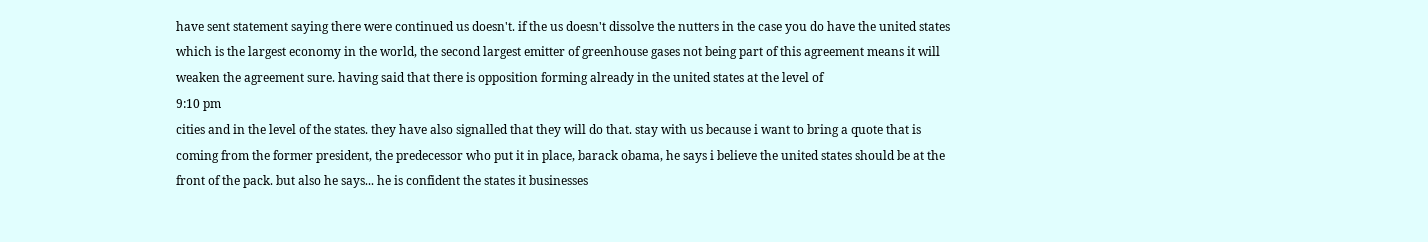have sent statement saying there were continued us doesn't. if the us doesn't dissolve the nutters in the case you do have the united states which is the largest economy in the world, the second largest emitter of greenhouse gases not being part of this agreement means it will weaken the agreement sure. having said that there is opposition forming already in the united states at the level of
9:10 pm
cities and in the level of the states. they have also signalled that they will do that. stay with us because i want to bring a quote that is coming from the former president, the predecessor who put it in place, barack obama, he says i believe the united states should be at the front of the pack. but also he says... he is confident the states it businesses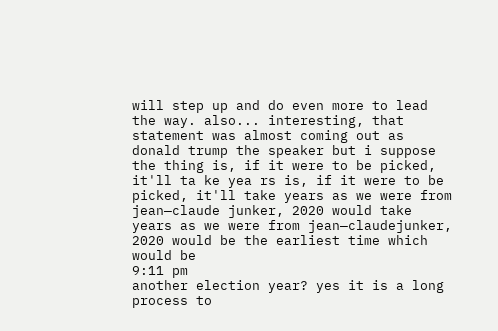will step up and do even more to lead the way. also... interesting, that statement was almost coming out as donald trump the speaker but i suppose the thing is, if it were to be picked, it'll ta ke yea rs is, if it were to be picked, it'll take years as we were from jean—claude junker, 2020 would take years as we were from jean—claudejunker, 2020 would be the earliest time which would be
9:11 pm
another election year? yes it is a long process to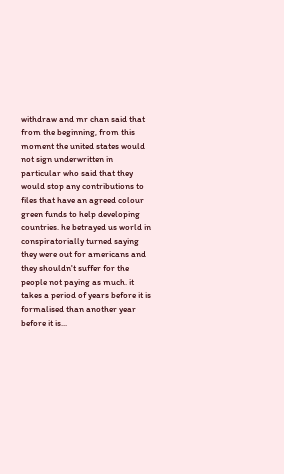withdraw and mr chan said that from the beginning, from this moment the united states would not sign underwritten in particular who said that they would stop any contributions to files that have an agreed colour green funds to help developing countries. he betrayed us world in conspiratorially turned saying they were out for americans and they shouldn't suffer for the people not paying as much. it takes a period of years before it is formalised than another year before it is...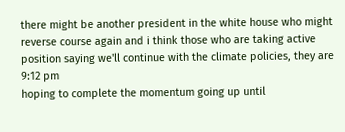there might be another president in the white house who might reverse course again and i think those who are taking active position saying we'll continue with the climate policies, they are
9:12 pm
hoping to complete the momentum going up until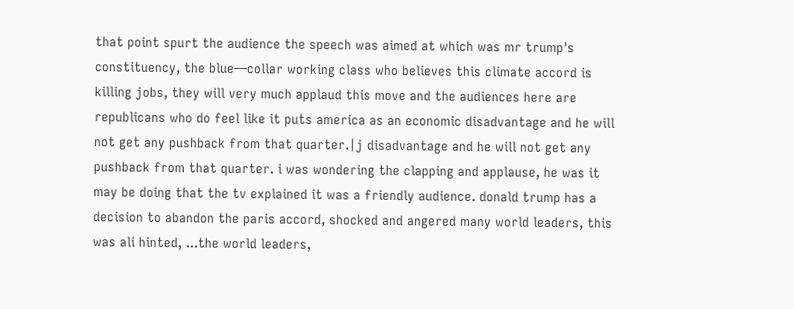that point spurt the audience the speech was aimed at which was mr trump's constituency, the blue—collar working class who believes this climate accord is killing jobs, they will very much applaud this move and the audiences here are republicans who do feel like it puts america as an economic disadvantage and he will not get any pushback from that quarter.|j disadvantage and he will not get any pushback from that quarter. i was wondering the clapping and applause, he was it may be doing that the tv explained it was a friendly audience. donald trump has a decision to abandon the paris accord, shocked and angered many world leaders, this was ali hinted, ...the world leaders,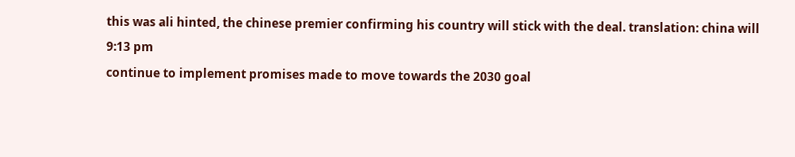this was ali hinted, the chinese premier confirming his country will stick with the deal. translation: china will
9:13 pm
continue to implement promises made to move towards the 2030 goal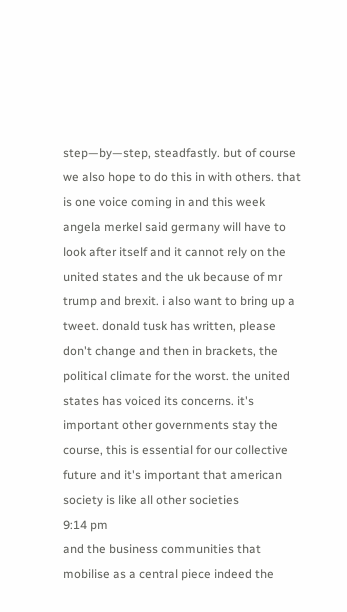step—by—step, steadfastly. but of course we also hope to do this in with others. that is one voice coming in and this week angela merkel said germany will have to look after itself and it cannot rely on the united states and the uk because of mr trump and brexit. i also want to bring up a tweet. donald tusk has written, please don't change and then in brackets, the political climate for the worst. the united states has voiced its concerns. it's important other governments stay the course, this is essential for our collective future and it's important that american society is like all other societies
9:14 pm
and the business communities that mobilise as a central piece indeed the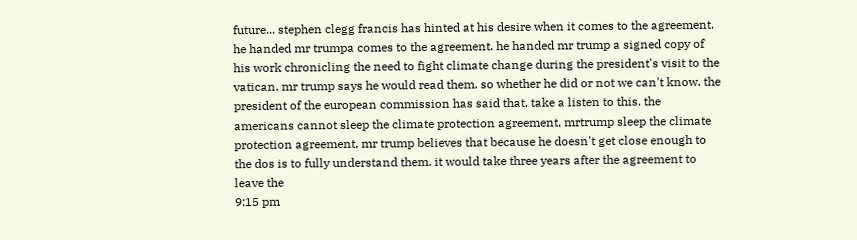future... stephen clegg francis has hinted at his desire when it comes to the agreement. he handed mr trumpa comes to the agreement. he handed mr trump a signed copy of his work chronicling the need to fight climate change during the president's visit to the vatican. mr trump says he would read them. so whether he did or not we can't know. the president of the european commission has said that, take a listen to this. the americans cannot sleep the climate protection agreement, mrtrump sleep the climate protection agreement, mr trump believes that because he doesn't get close enough to the dos is to fully understand them. it would take three years after the agreement to leave the
9:15 pm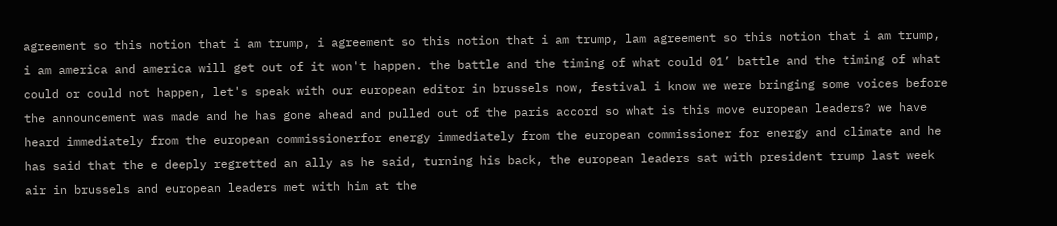agreement so this notion that i am trump, i agreement so this notion that i am trump, lam agreement so this notion that i am trump, i am america and america will get out of it won't happen. the battle and the timing of what could 01’ battle and the timing of what could or could not happen, let's speak with our european editor in brussels now, festival i know we were bringing some voices before the announcement was made and he has gone ahead and pulled out of the paris accord so what is this move european leaders? we have heard immediately from the european commissionerfor energy immediately from the european commissioner for energy and climate and he has said that the e deeply regretted an ally as he said, turning his back, the european leaders sat with president trump last week air in brussels and european leaders met with him at the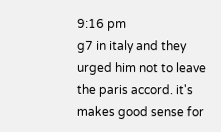9:16 pm
g7 in italy and they urged him not to leave the paris accord. it's makes good sense for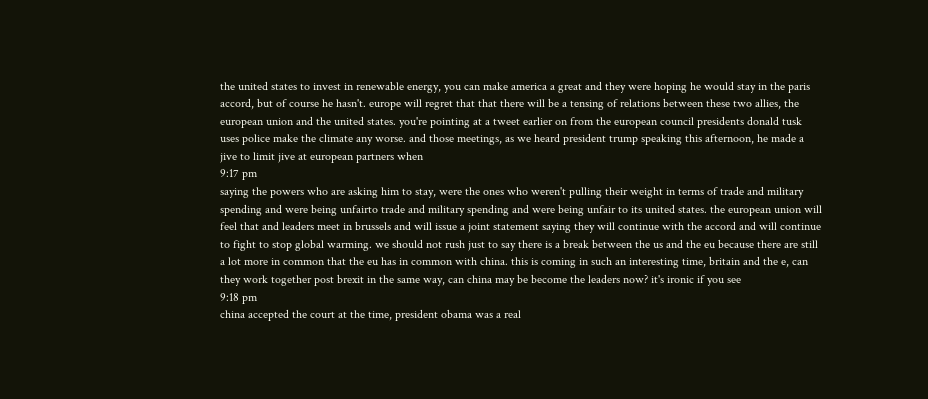the united states to invest in renewable energy, you can make america a great and they were hoping he would stay in the paris accord, but of course he hasn't. europe will regret that that there will be a tensing of relations between these two allies, the european union and the united states. you're pointing at a tweet earlier on from the european council presidents donald tusk uses police make the climate any worse. and those meetings, as we heard president trump speaking this afternoon, he made a jive to limit jive at european partners when
9:17 pm
saying the powers who are asking him to stay, were the ones who weren't pulling their weight in terms of trade and military spending and were being unfairto trade and military spending and were being unfair to its united states. the european union will feel that and leaders meet in brussels and will issue a joint statement saying they will continue with the accord and will continue to fight to stop global warming. we should not rush just to say there is a break between the us and the eu because there are still a lot more in common that the eu has in common with china. this is coming in such an interesting time, britain and the e, can they work together post brexit in the same way, can china may be become the leaders now? it's ironic if you see
9:18 pm
china accepted the court at the time, president obama was a real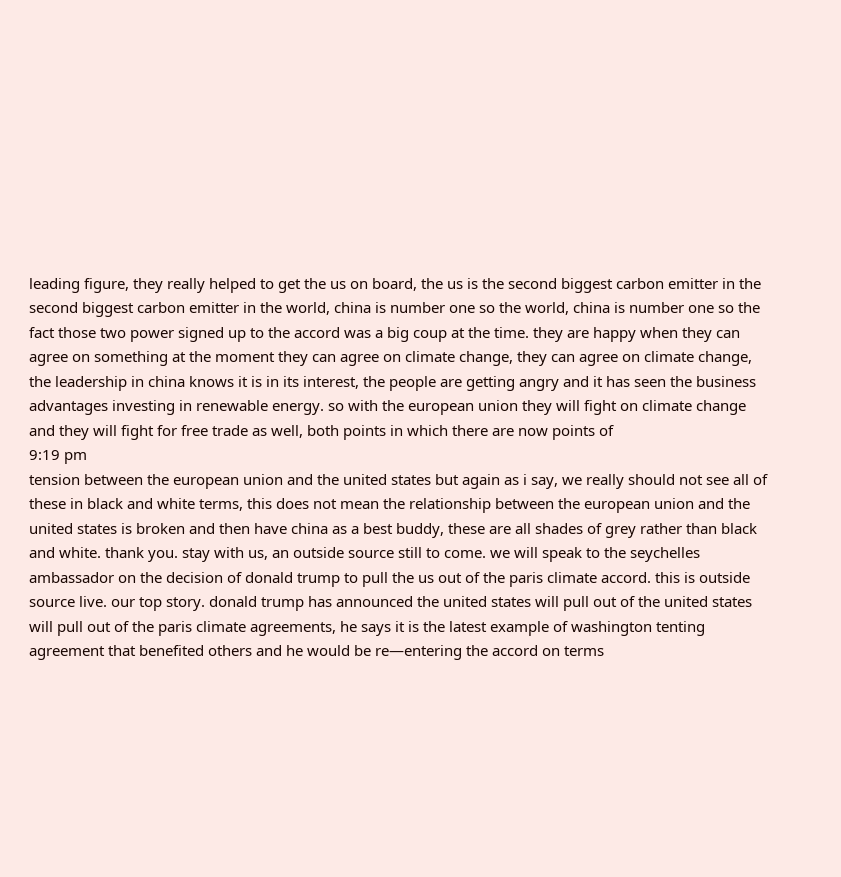leading figure, they really helped to get the us on board, the us is the second biggest carbon emitter in the second biggest carbon emitter in the world, china is number one so the world, china is number one so the fact those two power signed up to the accord was a big coup at the time. they are happy when they can agree on something at the moment they can agree on climate change, they can agree on climate change, the leadership in china knows it is in its interest, the people are getting angry and it has seen the business advantages investing in renewable energy. so with the european union they will fight on climate change and they will fight for free trade as well, both points in which there are now points of
9:19 pm
tension between the european union and the united states but again as i say, we really should not see all of these in black and white terms, this does not mean the relationship between the european union and the united states is broken and then have china as a best buddy, these are all shades of grey rather than black and white. thank you. stay with us, an outside source still to come. we will speak to the seychelles ambassador on the decision of donald trump to pull the us out of the paris climate accord. this is outside source live. our top story. donald trump has announced the united states will pull out of the united states will pull out of the paris climate agreements, he says it is the latest example of washington tenting agreement that benefited others and he would be re—entering the accord on terms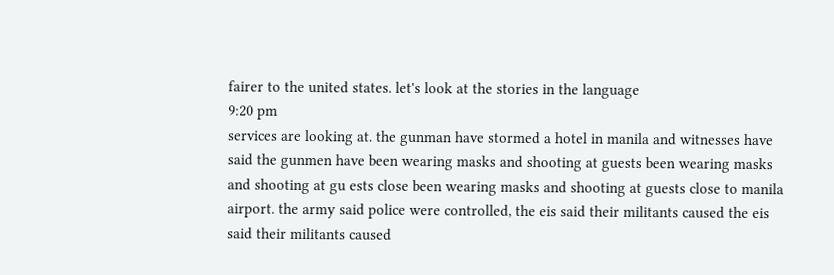fairer to the united states. let's look at the stories in the language
9:20 pm
services are looking at. the gunman have stormed a hotel in manila and witnesses have said the gunmen have been wearing masks and shooting at guests been wearing masks and shooting at gu ests close been wearing masks and shooting at guests close to manila airport. the army said police were controlled, the eis said their militants caused the eis said their militants caused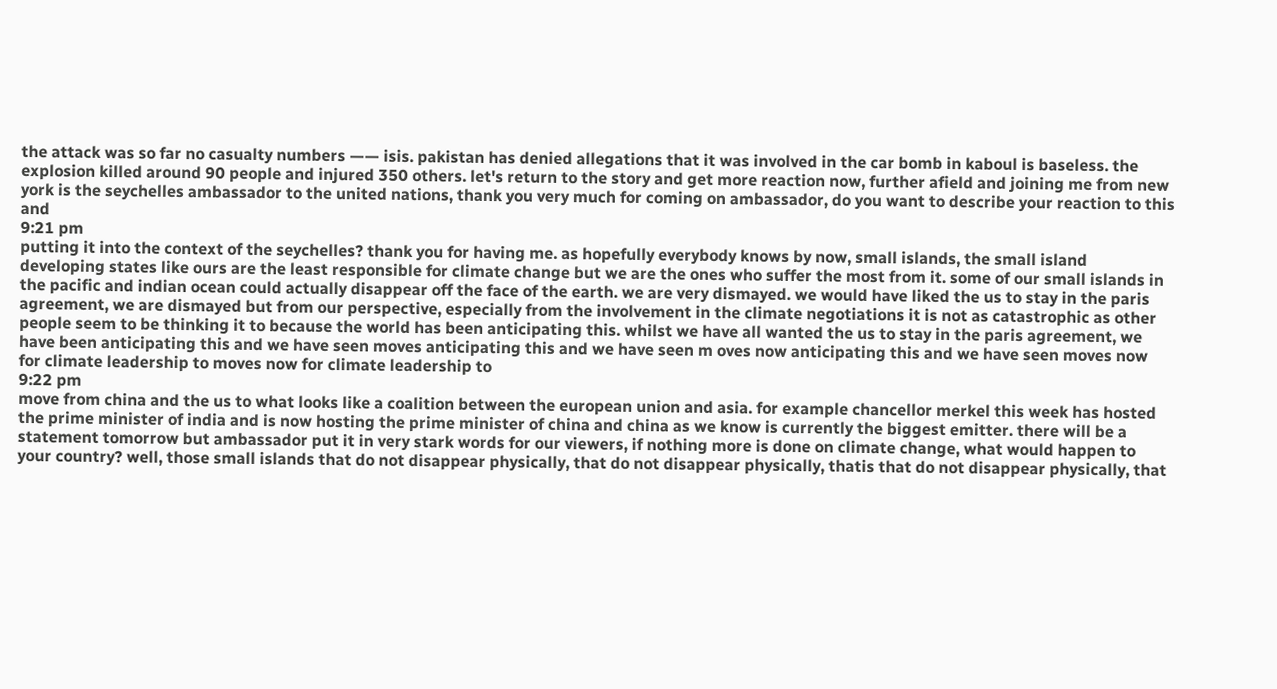the attack was so far no casualty numbers —— isis. pakistan has denied allegations that it was involved in the car bomb in kaboul is baseless. the explosion killed around 90 people and injured 350 others. let's return to the story and get more reaction now, further afield and joining me from new york is the seychelles ambassador to the united nations, thank you very much for coming on ambassador, do you want to describe your reaction to this and
9:21 pm
putting it into the context of the seychelles? thank you for having me. as hopefully everybody knows by now, small islands, the small island developing states like ours are the least responsible for climate change but we are the ones who suffer the most from it. some of our small islands in the pacific and indian ocean could actually disappear off the face of the earth. we are very dismayed. we would have liked the us to stay in the paris agreement, we are dismayed but from our perspective, especially from the involvement in the climate negotiations it is not as catastrophic as other people seem to be thinking it to because the world has been anticipating this. whilst we have all wanted the us to stay in the paris agreement, we have been anticipating this and we have seen moves anticipating this and we have seen m oves now anticipating this and we have seen moves now for climate leadership to moves now for climate leadership to
9:22 pm
move from china and the us to what looks like a coalition between the european union and asia. for example chancellor merkel this week has hosted the prime minister of india and is now hosting the prime minister of china and china as we know is currently the biggest emitter. there will be a statement tomorrow but ambassador put it in very stark words for our viewers, if nothing more is done on climate change, what would happen to your country? well, those small islands that do not disappear physically, that do not disappear physically, thatis that do not disappear physically, that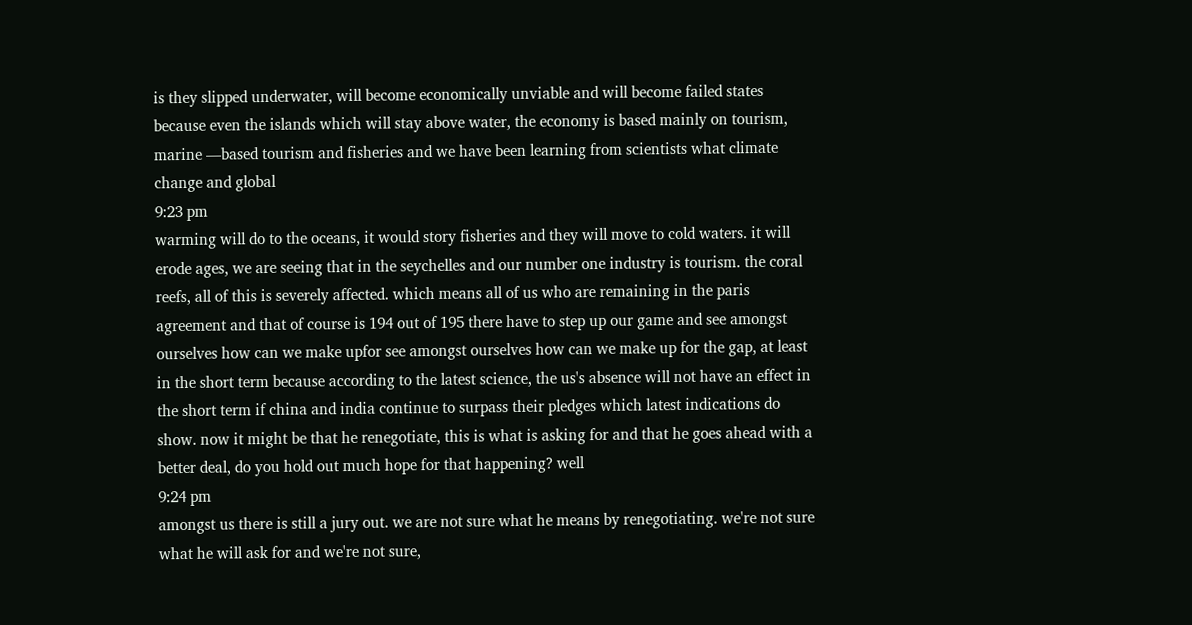is they slipped underwater, will become economically unviable and will become failed states because even the islands which will stay above water, the economy is based mainly on tourism, marine —based tourism and fisheries and we have been learning from scientists what climate change and global
9:23 pm
warming will do to the oceans, it would story fisheries and they will move to cold waters. it will erode ages, we are seeing that in the seychelles and our number one industry is tourism. the coral reefs, all of this is severely affected. which means all of us who are remaining in the paris agreement and that of course is 194 out of 195 there have to step up our game and see amongst ourselves how can we make upfor see amongst ourselves how can we make up for the gap, at least in the short term because according to the latest science, the us's absence will not have an effect in the short term if china and india continue to surpass their pledges which latest indications do show. now it might be that he renegotiate, this is what is asking for and that he goes ahead with a better deal, do you hold out much hope for that happening? well
9:24 pm
amongst us there is still a jury out. we are not sure what he means by renegotiating. we're not sure what he will ask for and we're not sure,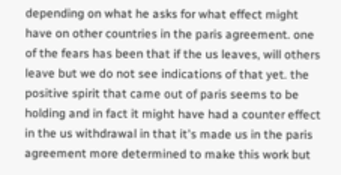depending on what he asks for what effect might have on other countries in the paris agreement. one of the fears has been that if the us leaves, will others leave but we do not see indications of that yet. the positive spirit that came out of paris seems to be holding and in fact it might have had a counter effect in the us withdrawal in that it's made us in the paris agreement more determined to make this work but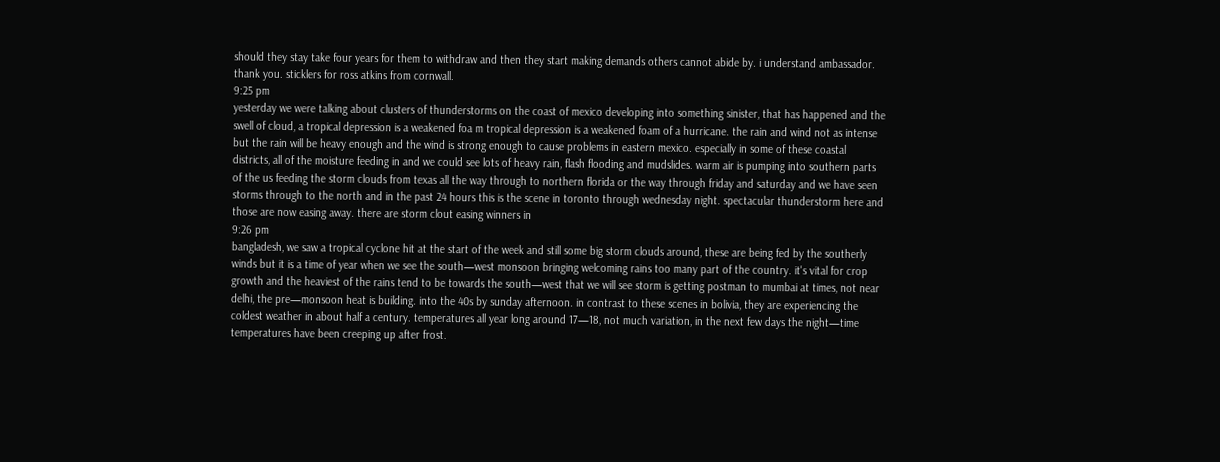should they stay take four years for them to withdraw and then they start making demands others cannot abide by. i understand ambassador. thank you. sticklers for ross atkins from cornwall.
9:25 pm
yesterday we were talking about clusters of thunderstorms on the coast of mexico developing into something sinister, that has happened and the swell of cloud, a tropical depression is a weakened foa m tropical depression is a weakened foam of a hurricane. the rain and wind not as intense but the rain will be heavy enough and the wind is strong enough to cause problems in eastern mexico. especially in some of these coastal districts, all of the moisture feeding in and we could see lots of heavy rain, flash flooding and mudslides. warm air is pumping into southern parts of the us feeding the storm clouds from texas all the way through to northern florida or the way through friday and saturday and we have seen storms through to the north and in the past 24 hours this is the scene in toronto through wednesday night. spectacular thunderstorm here and those are now easing away. there are storm clout easing winners in
9:26 pm
bangladesh, we saw a tropical cyclone hit at the start of the week and still some big storm clouds around, these are being fed by the southerly winds but it is a time of year when we see the south—west monsoon bringing welcoming rains too many part of the country. it's vital for crop growth and the heaviest of the rains tend to be towards the south—west that we will see storm is getting postman to mumbai at times, not near delhi, the pre—monsoon heat is building. into the 40s by sunday afternoon. in contrast to these scenes in bolivia, they are experiencing the coldest weather in about half a century. temperatures all year long around 17—18, not much variation, in the next few days the night—time temperatures have been creeping up after frost.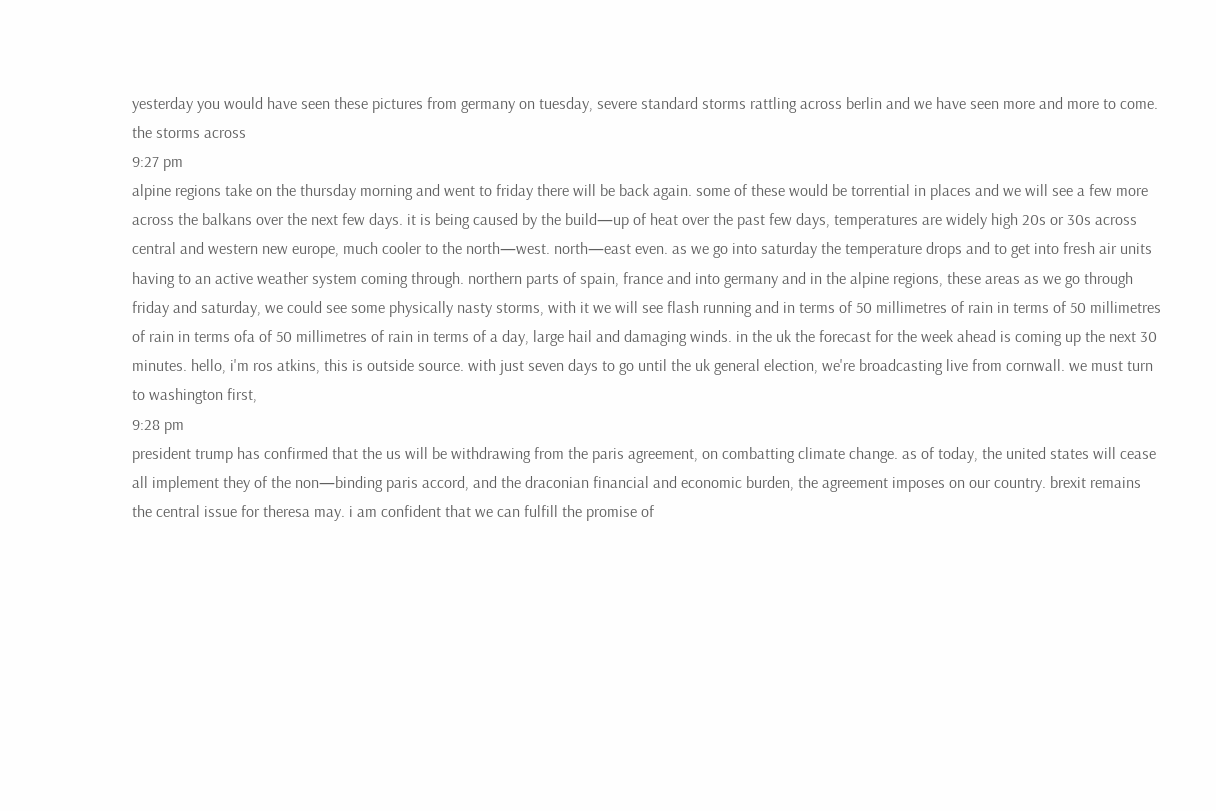yesterday you would have seen these pictures from germany on tuesday, severe standard storms rattling across berlin and we have seen more and more to come. the storms across
9:27 pm
alpine regions take on the thursday morning and went to friday there will be back again. some of these would be torrential in places and we will see a few more across the balkans over the next few days. it is being caused by the build—up of heat over the past few days, temperatures are widely high 20s or 30s across central and western new europe, much cooler to the north—west. north—east even. as we go into saturday the temperature drops and to get into fresh air units having to an active weather system coming through. northern parts of spain, france and into germany and in the alpine regions, these areas as we go through friday and saturday, we could see some physically nasty storms, with it we will see flash running and in terms of 50 millimetres of rain in terms of 50 millimetres of rain in terms ofa of 50 millimetres of rain in terms of a day, large hail and damaging winds. in the uk the forecast for the week ahead is coming up the next 30 minutes. hello, i'm ros atkins, this is outside source. with just seven days to go until the uk general election, we're broadcasting live from cornwall. we must turn to washington first,
9:28 pm
president trump has confirmed that the us will be withdrawing from the paris agreement, on combatting climate change. as of today, the united states will cease all implement they of the non—binding paris accord, and the draconian financial and economic burden, the agreement imposes on our country. brexit remains the central issue for theresa may. i am confident that we can fulfill the promise of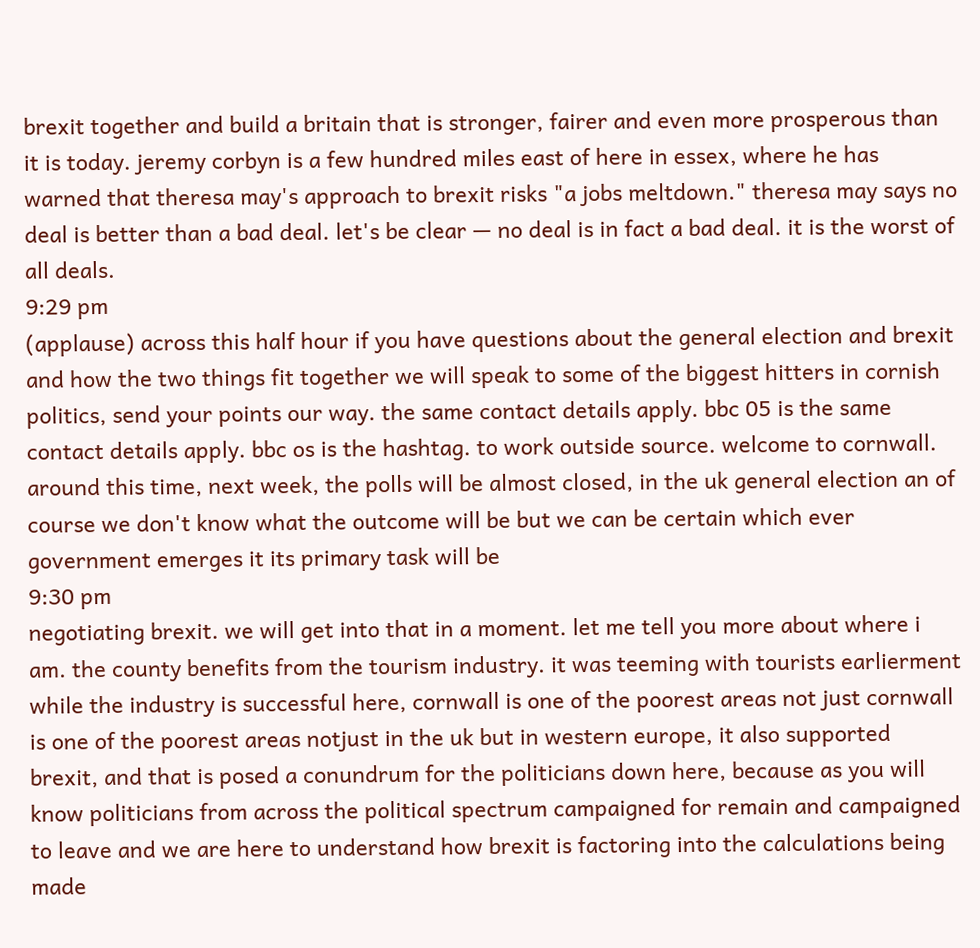brexit together and build a britain that is stronger, fairer and even more prosperous than it is today. jeremy corbyn is a few hundred miles east of here in essex, where he has warned that theresa may's approach to brexit risks "a jobs meltdown." theresa may says no deal is better than a bad deal. let's be clear — no deal is in fact a bad deal. it is the worst of all deals.
9:29 pm
(applause) across this half hour if you have questions about the general election and brexit and how the two things fit together we will speak to some of the biggest hitters in cornish politics, send your points our way. the same contact details apply. bbc 05 is the same contact details apply. bbc os is the hashtag. to work outside source. welcome to cornwall. around this time, next week, the polls will be almost closed, in the uk general election an of course we don't know what the outcome will be but we can be certain which ever government emerges it its primary task will be
9:30 pm
negotiating brexit. we will get into that in a moment. let me tell you more about where i am. the county benefits from the tourism industry. it was teeming with tourists earlierment while the industry is successful here, cornwall is one of the poorest areas not just cornwall is one of the poorest areas notjust in the uk but in western europe, it also supported brexit, and that is posed a conundrum for the politicians down here, because as you will know politicians from across the political spectrum campaigned for remain and campaigned to leave and we are here to understand how brexit is factoring into the calculations being made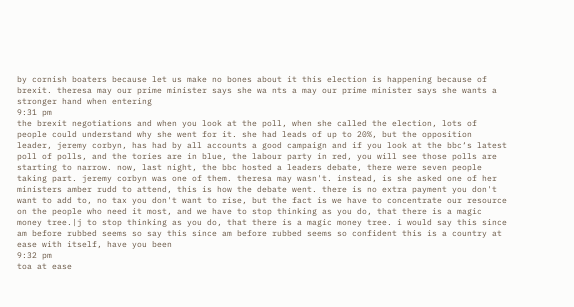by cornish boaters because let us make no bones about it this election is happening because of brexit. theresa may our prime minister says she wa nts a may our prime minister says she wants a stronger hand when entering
9:31 pm
the brexit negotiations and when you look at the poll, when she called the election, lots of people could understand why she went for it. she had leads of up to 20%, but the opposition leader, jeremy corbyn, has had by all accounts a good campaign and if you look at the bbc‘s latest poll of polls, and the tories are in blue, the labour party in red, you will see those polls are starting to narrow. now, last night, the bbc hosted a leaders debate, there were seven people taking part. jeremy corbyn was one of them. theresa may wasn't. instead, is she asked one of her ministers amber rudd to attend, this is how the debate went. there is no extra payment you don't want to add to, no tax you don't want to rise, but the fact is we have to concentrate our resource on the people who need it most, and we have to stop thinking as you do, that there is a magic money tree.|j to stop thinking as you do, that there is a magic money tree. i would say this since am before rubbed seems so say this since am before rubbed seems so confident this is a country at ease with itself, have you been
9:32 pm
toa at ease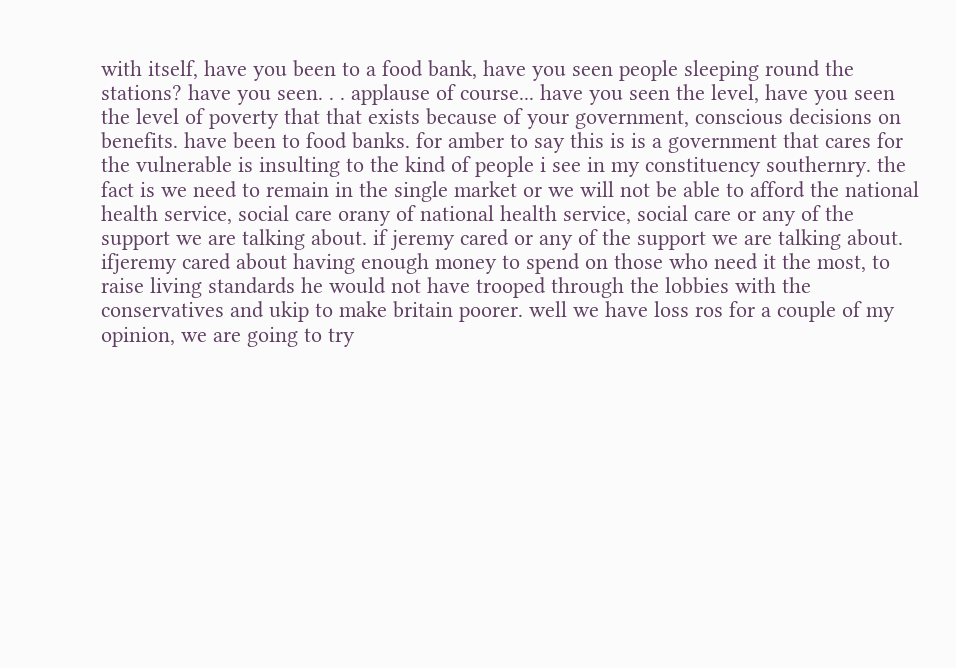with itself, have you been to a food bank, have you seen people sleeping round the stations? have you seen. . . applause of course... have you seen the level, have you seen the level of poverty that that exists because of your government, conscious decisions on benefits. have been to food banks. for amber to say this is is a government that cares for the vulnerable is insulting to the kind of people i see in my constituency southernry. the fact is we need to remain in the single market or we will not be able to afford the national health service, social care orany of national health service, social care or any of the support we are talking about. if jeremy cared or any of the support we are talking about. ifjeremy cared about having enough money to spend on those who need it the most, to raise living standards he would not have trooped through the lobbies with the conservatives and ukip to make britain poorer. well we have loss ros for a couple of my opinion, we are going to try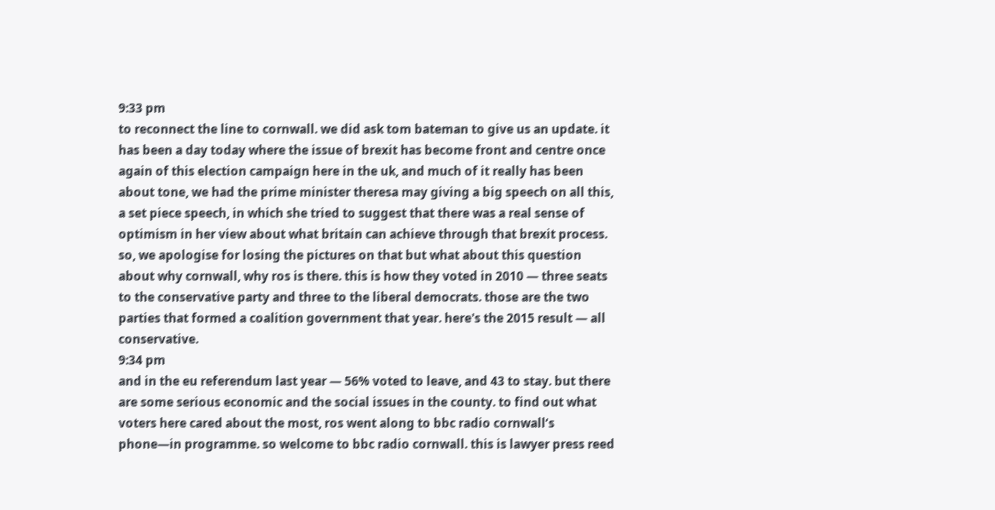9:33 pm
to reconnect the line to cornwall. we did ask tom bateman to give us an update. it has been a day today where the issue of brexit has become front and centre once again of this election campaign here in the uk, and much of it really has been about tone, we had the prime minister theresa may giving a big speech on all this, a set piece speech, in which she tried to suggest that there was a real sense of optimism in her view about what britain can achieve through that brexit process. so, we apologise for losing the pictures on that but what about this question about why cornwall, why ros is there. this is how they voted in 2010 — three seats to the conservative party and three to the liberal democrats. those are the two parties that formed a coalition government that year. here's the 2015 result — all conservative.
9:34 pm
and in the eu referendum last year — 56% voted to leave, and 43 to stay. but there are some serious economic and the social issues in the county. to find out what voters here cared about the most, ros went along to bbc radio cornwall‘s phone—in programme. so welcome to bbc radio cornwall. this is lawyer press reed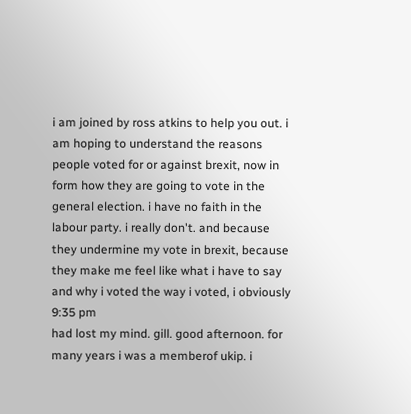i am joined by ross atkins to help you out. i am hoping to understand the reasons people voted for or against brexit, now in form how they are going to vote in the general election. i have no faith in the labour party. i really don't. and because they undermine my vote in brexit, because they make me feel like what i have to say and why i voted the way i voted, i obviously
9:35 pm
had lost my mind. gill. good afternoon. for many years i was a memberof ukip. i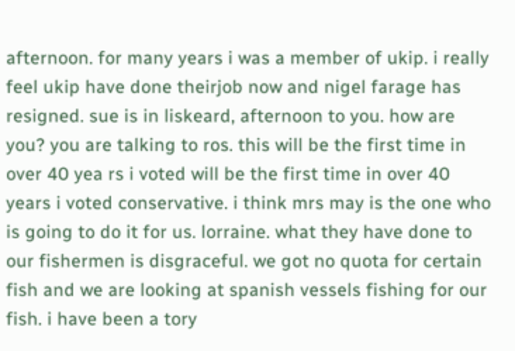afternoon. for many years i was a member of ukip. i really feel ukip have done theirjob now and nigel farage has resigned. sue is in liskeard, afternoon to you. how are you? you are talking to ros. this will be the first time in over 40 yea rs i voted will be the first time in over 40 years i voted conservative. i think mrs may is the one who is going to do it for us. lorraine. what they have done to our fishermen is disgraceful. we got no quota for certain fish and we are looking at spanish vessels fishing for our fish. i have been a tory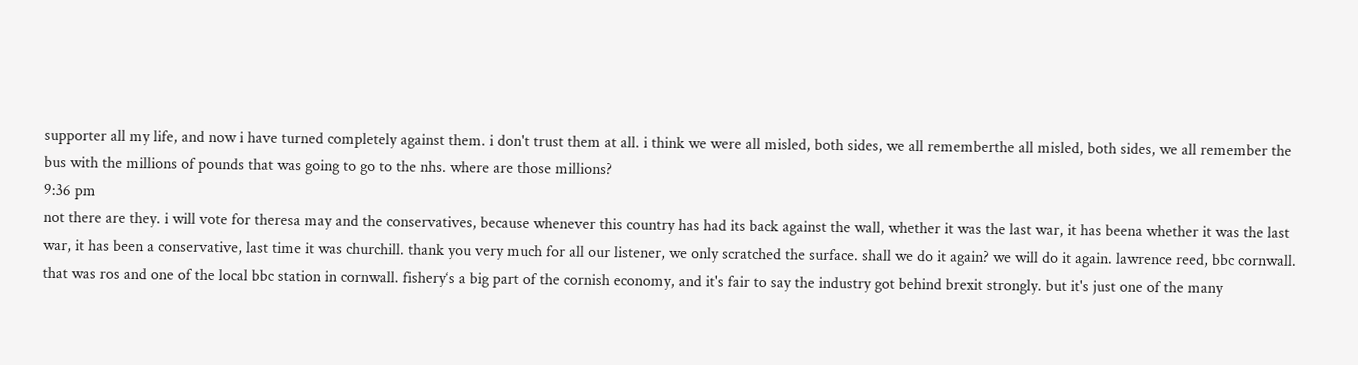supporter all my life, and now i have turned completely against them. i don't trust them at all. i think we were all misled, both sides, we all rememberthe all misled, both sides, we all remember the bus with the millions of pounds that was going to go to the nhs. where are those millions?
9:36 pm
not there are they. i will vote for theresa may and the conservatives, because whenever this country has had its back against the wall, whether it was the last war, it has beena whether it was the last war, it has been a conservative, last time it was churchill. thank you very much for all our listener, we only scratched the surface. shall we do it again? we will do it again. lawrence reed, bbc cornwall. that was ros and one of the local bbc station in cornwall. fishery‘s a big part of the cornish economy, and it's fair to say the industry got behind brexit strongly. but it's just one of the many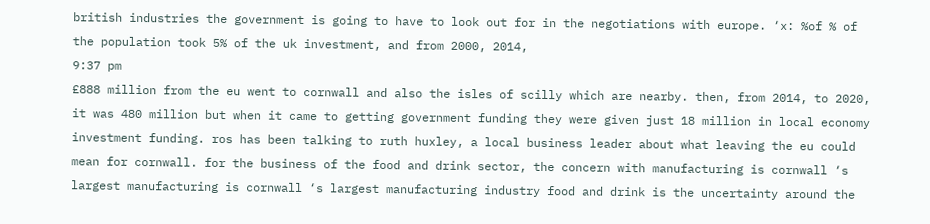british industries the government is going to have to look out for in the negotiations with europe. ‘x: %of % of the population took 5% of the uk investment, and from 2000, 2014,
9:37 pm
£888 million from the eu went to cornwall and also the isles of scilly which are nearby. then, from 2014, to 2020, it was 480 million but when it came to getting government funding they were given just 18 million in local economy investment funding. ros has been talking to ruth huxley, a local business leader about what leaving the eu could mean for cornwall. for the business of the food and drink sector, the concern with manufacturing is cornwall ‘s largest manufacturing is cornwall ‘s largest manufacturing industry food and drink is the uncertainty around the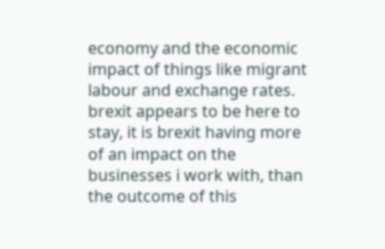economy and the economic impact of things like migrant labour and exchange rates. brexit appears to be here to stay, it is brexit having more of an impact on the businesses i work with, than the outcome of this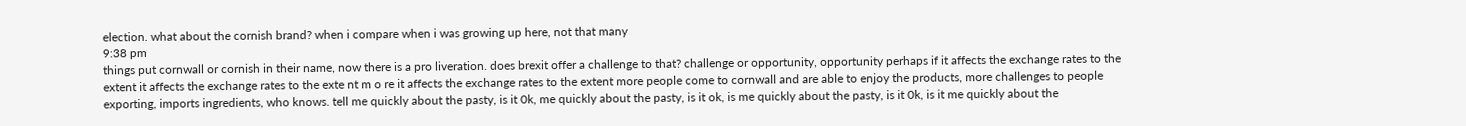election. what about the cornish brand? when i compare when i was growing up here, not that many
9:38 pm
things put cornwall or cornish in their name, now there is a pro liveration. does brexit offer a challenge to that? challenge or opportunity, opportunity perhaps if it affects the exchange rates to the extent it affects the exchange rates to the exte nt m o re it affects the exchange rates to the extent more people come to cornwall and are able to enjoy the products, more challenges to people exporting, imports ingredients, who knows. tell me quickly about the pasty, is it 0k, me quickly about the pasty, is it ok, is me quickly about the pasty, is it 0k, is it me quickly about the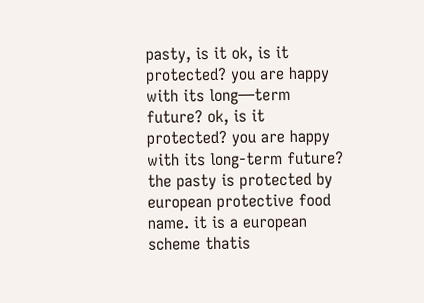pasty, is it ok, is it protected? you are happy with its long—term future? ok, is it protected? you are happy with its long-term future? the pasty is protected by european protective food name. it is a european scheme thatis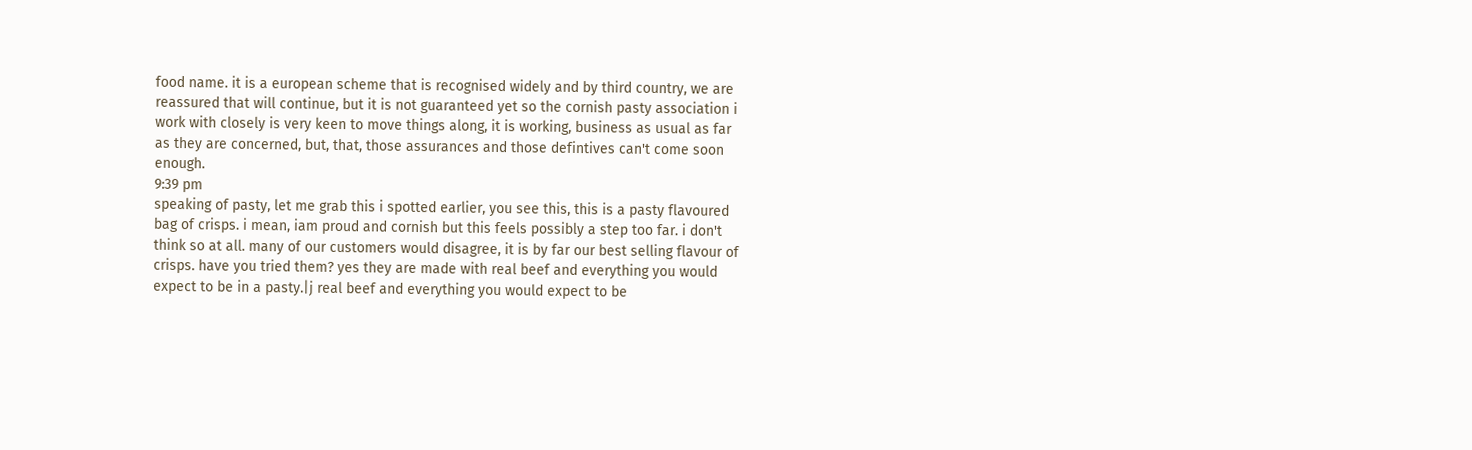food name. it is a european scheme that is recognised widely and by third country, we are reassured that will continue, but it is not guaranteed yet so the cornish pasty association i work with closely is very keen to move things along, it is working, business as usual as far as they are concerned, but, that, those assurances and those defintives can't come soon enough.
9:39 pm
speaking of pasty, let me grab this i spotted earlier, you see this, this is a pasty flavoured bag of crisps. i mean, iam proud and cornish but this feels possibly a step too far. i don't think so at all. many of our customers would disagree, it is by far our best selling flavour of crisps. have you tried them? yes they are made with real beef and everything you would expect to be in a pasty.|j real beef and everything you would expect to be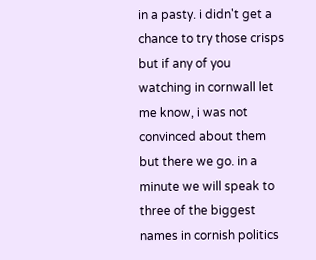in a pasty. i didn't get a chance to try those crisps but if any of you watching in cornwall let me know, i was not convinced about them but there we go. in a minute we will speak to three of the biggest names in cornish politics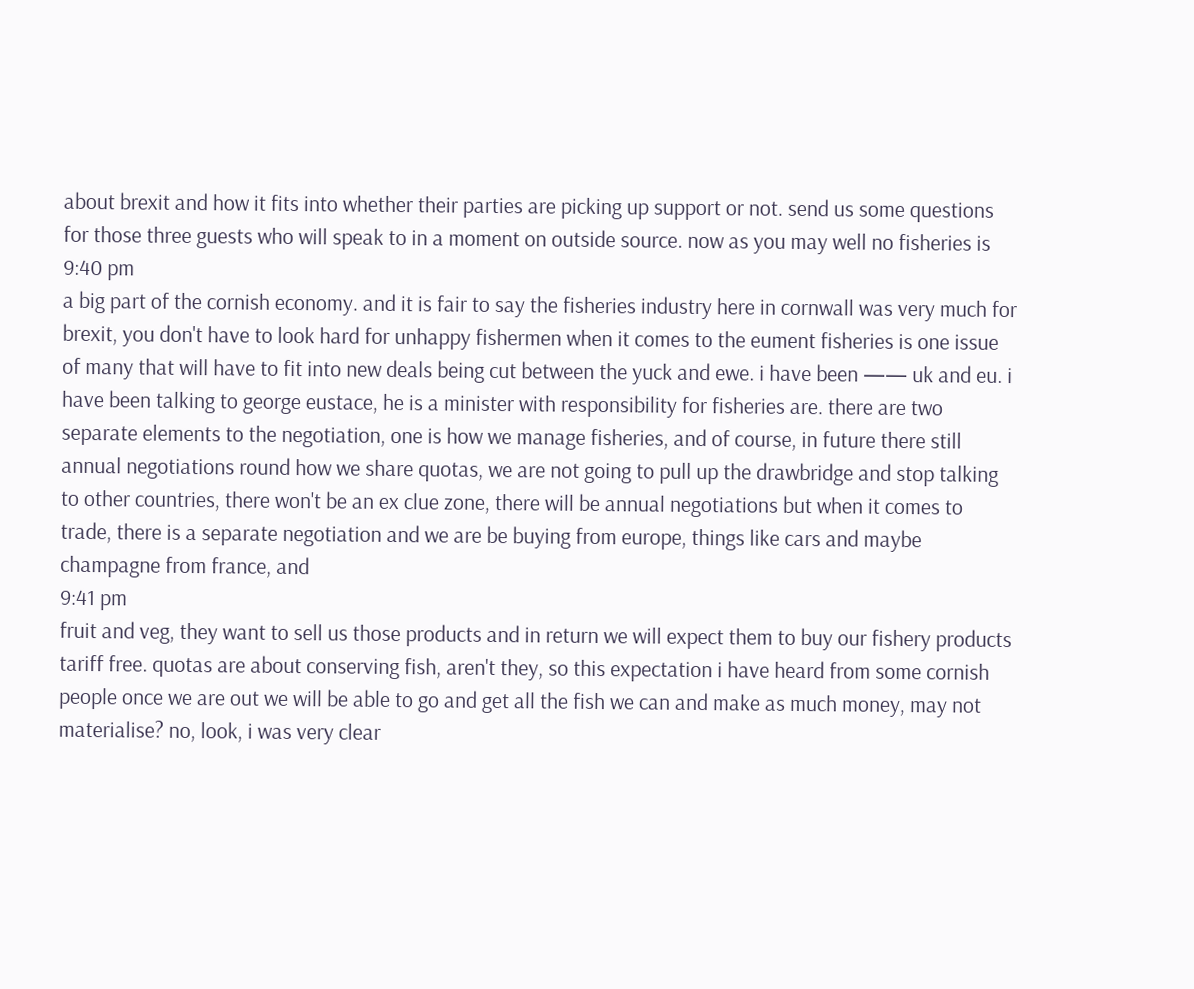about brexit and how it fits into whether their parties are picking up support or not. send us some questions for those three guests who will speak to in a moment on outside source. now as you may well no fisheries is
9:40 pm
a big part of the cornish economy. and it is fair to say the fisheries industry here in cornwall was very much for brexit, you don't have to look hard for unhappy fishermen when it comes to the eument fisheries is one issue of many that will have to fit into new deals being cut between the yuck and ewe. i have been —— uk and eu. i have been talking to george eustace, he is a minister with responsibility for fisheries are. there are two separate elements to the negotiation, one is how we manage fisheries, and of course, in future there still annual negotiations round how we share quotas, we are not going to pull up the drawbridge and stop talking to other countries, there won't be an ex clue zone, there will be annual negotiations but when it comes to trade, there is a separate negotiation and we are be buying from europe, things like cars and maybe champagne from france, and
9:41 pm
fruit and veg, they want to sell us those products and in return we will expect them to buy our fishery products tariff free. quotas are about conserving fish, aren't they, so this expectation i have heard from some cornish people once we are out we will be able to go and get all the fish we can and make as much money, may not materialise? no, look, i was very clear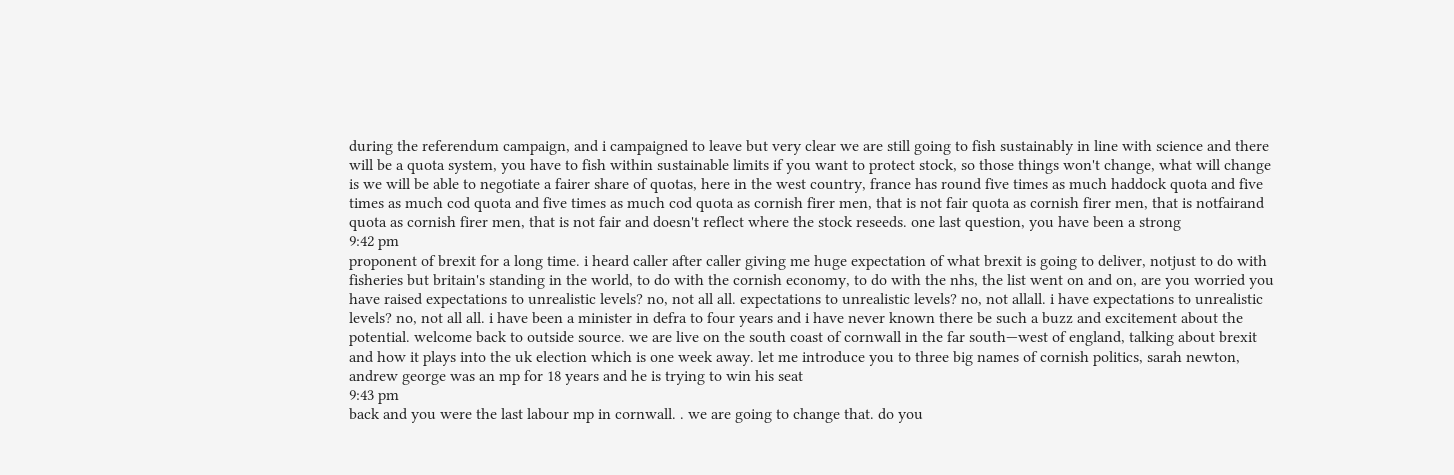during the referendum campaign, and i campaigned to leave but very clear we are still going to fish sustainably in line with science and there will be a quota system, you have to fish within sustainable limits if you want to protect stock, so those things won't change, what will change is we will be able to negotiate a fairer share of quotas, here in the west country, france has round five times as much haddock quota and five times as much cod quota and five times as much cod quota as cornish firer men, that is not fair quota as cornish firer men, that is notfairand quota as cornish firer men, that is not fair and doesn't reflect where the stock reseeds. one last question, you have been a strong
9:42 pm
proponent of brexit for a long time. i heard caller after caller giving me huge expectation of what brexit is going to deliver, notjust to do with fisheries but britain's standing in the world, to do with the cornish economy, to do with the nhs, the list went on and on, are you worried you have raised expectations to unrealistic levels? no, not all all. expectations to unrealistic levels? no, not allall. i have expectations to unrealistic levels? no, not all all. i have been a minister in defra to four years and i have never known there be such a buzz and excitement about the potential. welcome back to outside source. we are live on the south coast of cornwall in the far south—west of england, talking about brexit and how it plays into the uk election which is one week away. let me introduce you to three big names of cornish politics, sarah newton, andrew george was an mp for 18 years and he is trying to win his seat
9:43 pm
back and you were the last labour mp in cornwall. . we are going to change that. do you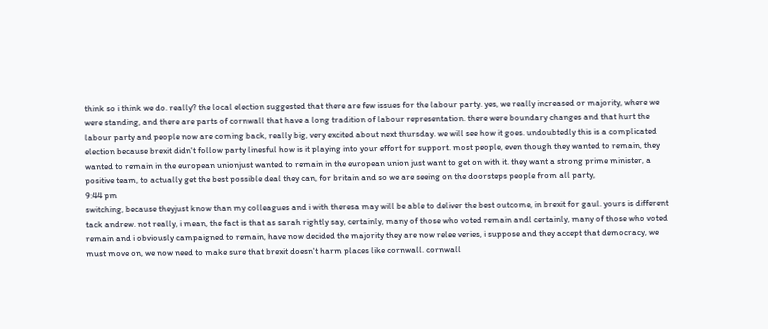think so i think we do. really? the local election suggested that there are few issues for the labour party. yes, we really increased or majority, where we were standing, and there are parts of cornwall that have a long tradition of labour representation. there were boundary changes and that hurt the labour party and people now are coming back, really big, very excited about next thursday. we will see how it goes. undoubtedly this is a complicated election because brexit didn't follow party linesful how is it playing into your effort for support. most people, even though they wanted to remain, they wanted to remain in the european unionjust wanted to remain in the european union just want to get on with it. they want a strong prime minister, a positive team, to actually get the best possible deal they can, for britain and so we are seeing on the doorsteps people from all party,
9:44 pm
switching, because theyjust know than my colleagues and i with theresa may will be able to deliver the best outcome, in brexit for gaul. yours is different tack andrew. not really, i mean, the fact is that as sarah rightly say, certainly, many of those who voted remain andl certainly, many of those who voted remain and i obviously campaigned to remain, have now decided the majority they are now relee veries, i suppose and they accept that democracy, we must move on, we now need to make sure that brexit doesn't harm places like cornwall. cornwall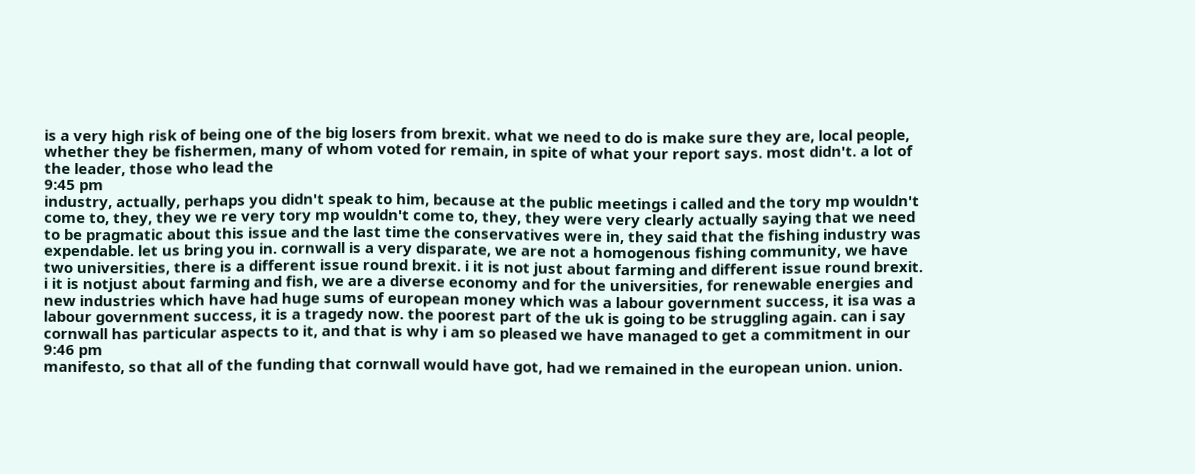is a very high risk of being one of the big losers from brexit. what we need to do is make sure they are, local people, whether they be fishermen, many of whom voted for remain, in spite of what your report says. most didn't. a lot of the leader, those who lead the
9:45 pm
industry, actually, perhaps you didn't speak to him, because at the public meetings i called and the tory mp wouldn't come to, they, they we re very tory mp wouldn't come to, they, they were very clearly actually saying that we need to be pragmatic about this issue and the last time the conservatives were in, they said that the fishing industry was expendable. let us bring you in. cornwall is a very disparate, we are not a homogenous fishing community, we have two universities, there is a different issue round brexit. i it is not just about farming and different issue round brexit. i it is notjust about farming and fish, we are a diverse economy and for the universities, for renewable energies and new industries which have had huge sums of european money which was a labour government success, it isa was a labour government success, it is a tragedy now. the poorest part of the uk is going to be struggling again. can i say cornwall has particular aspects to it, and that is why i am so pleased we have managed to get a commitment in our
9:46 pm
manifesto, so that all of the funding that cornwall would have got, had we remained in the european union. union.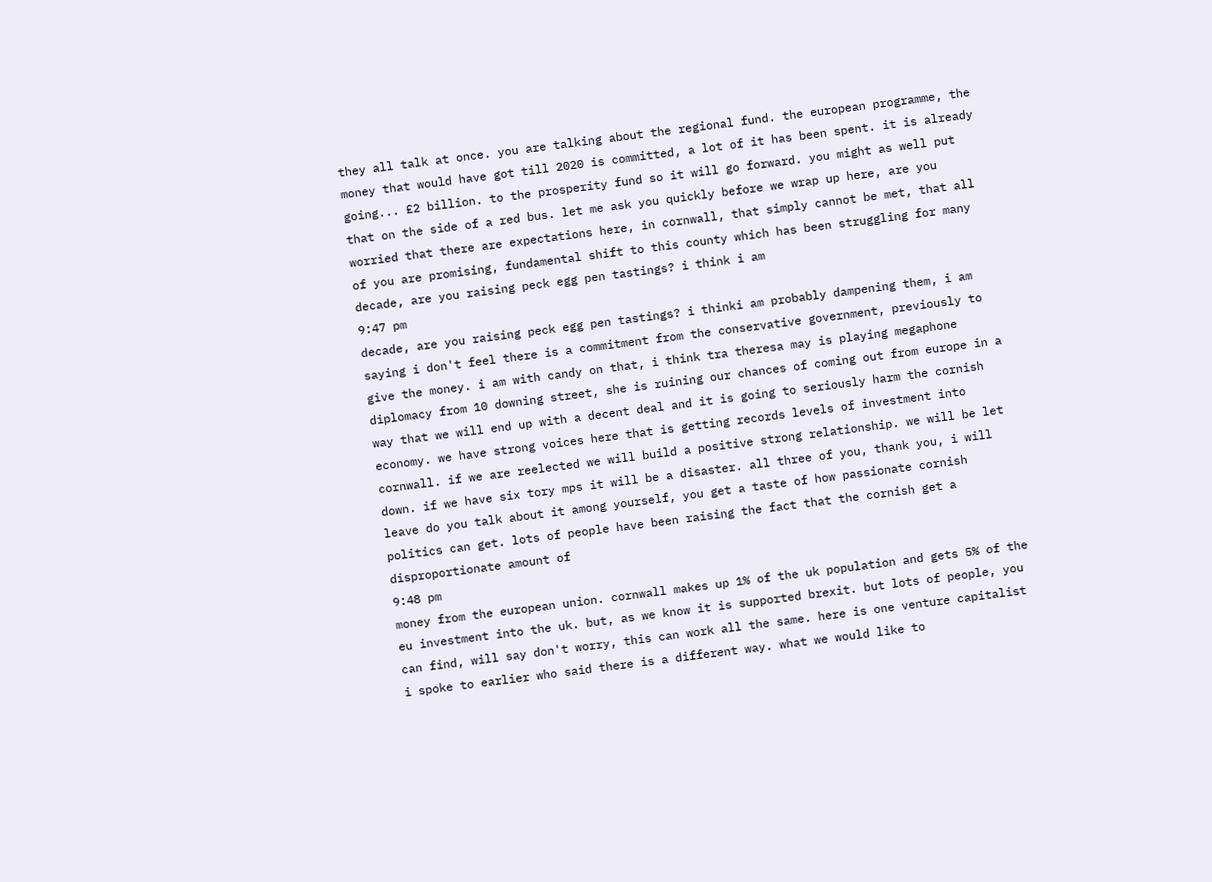they all talk at once. you are talking about the regional fund. the european programme, the money that would have got till 2020 is committed, a lot of it has been spent. it is already going... £2 billion. to the prosperity fund so it will go forward. you might as well put that on the side of a red bus. let me ask you quickly before we wrap up here, are you worried that there are expectations here, in cornwall, that simply cannot be met, that all of you are promising, fundamental shift to this county which has been struggling for many decade, are you raising peck egg pen tastings? i think i am
9:47 pm
decade, are you raising peck egg pen tastings? i thinki am probably dampening them, i am saying i don't feel there is a commitment from the conservative government, previously to give the money. i am with candy on that, i think tra theresa may is playing megaphone diplomacy from 10 downing street, she is ruining our chances of coming out from europe in a way that we will end up with a decent deal and it is going to seriously harm the cornish economy. we have strong voices here that is getting records levels of investment into cornwall. if we are reelected we will build a positive strong relationship. we will be let down. if we have six tory mps it will be a disaster. all three of you, thank you, i will leave do you talk about it among yourself, you get a taste of how passionate cornish politics can get. lots of people have been raising the fact that the cornish get a disproportionate amount of
9:48 pm
money from the european union. cornwall makes up 1% of the uk population and gets 5% of the eu investment into the uk. but, as we know it is supported brexit. but lots of people, you can find, will say don't worry, this can work all the same. here is one venture capitalist i spoke to earlier who said there is a different way. what we would like to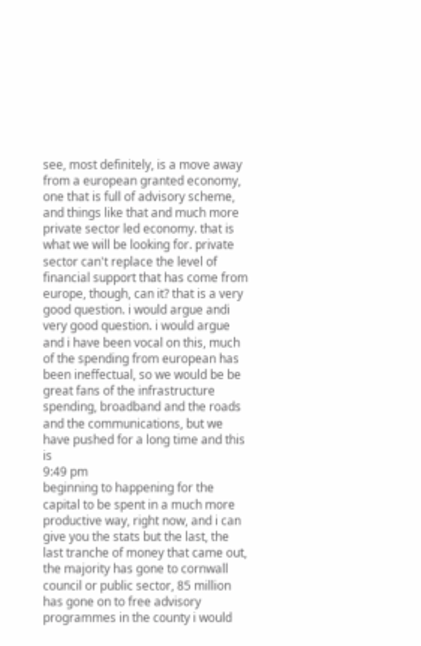see, most definitely, is a move away from a european granted economy, one that is full of advisory scheme, and things like that and much more private sector led economy. that is what we will be looking for. private sector can't replace the level of financial support that has come from europe, though, can it? that is a very good question. i would argue andi very good question. i would argue and i have been vocal on this, much of the spending from european has been ineffectual, so we would be be great fans of the infrastructure spending, broadband and the roads and the communications, but we have pushed for a long time and this is
9:49 pm
beginning to happening for the capital to be spent in a much more productive way, right now, and i can give you the stats but the last, the last tranche of money that came out, the majority has gone to cornwall council or public sector, 85 million has gone on to free advisory programmes in the county i would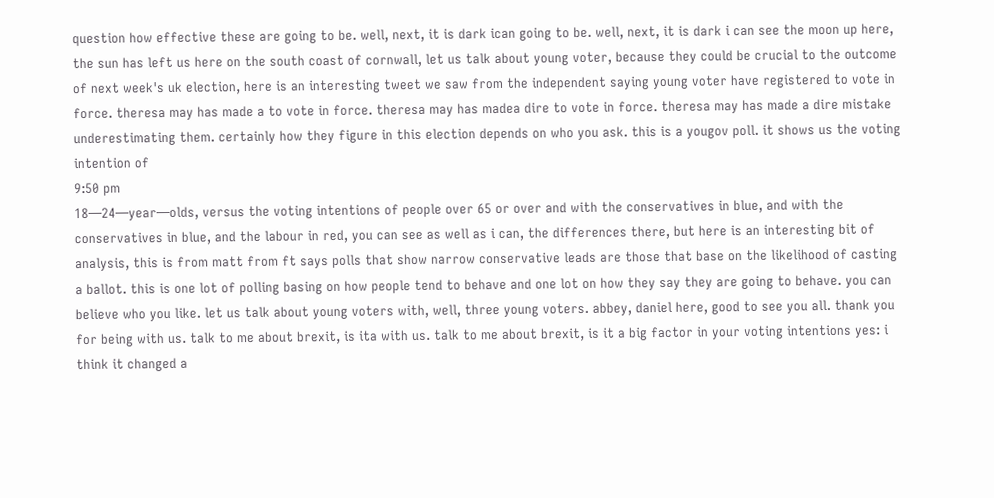question how effective these are going to be. well, next, it is dark ican going to be. well, next, it is dark i can see the moon up here, the sun has left us here on the south coast of cornwall, let us talk about young voter, because they could be crucial to the outcome of next week's uk election, here is an interesting tweet we saw from the independent saying young voter have registered to vote in force. theresa may has made a to vote in force. theresa may has madea dire to vote in force. theresa may has made a dire mistake underestimating them. certainly how they figure in this election depends on who you ask. this is a yougov poll. it shows us the voting intention of
9:50 pm
18—24—year—olds, versus the voting intentions of people over 65 or over and with the conservatives in blue, and with the conservatives in blue, and the labour in red, you can see as well as i can, the differences there, but here is an interesting bit of analysis, this is from matt from ft says polls that show narrow conservative leads are those that base on the likelihood of casting a ballot. this is one lot of polling basing on how people tend to behave and one lot on how they say they are going to behave. you can believe who you like. let us talk about young voters with, well, three young voters. abbey, daniel here, good to see you all. thank you for being with us. talk to me about brexit, is ita with us. talk to me about brexit, is it a big factor in your voting intentions yes: i think it changed a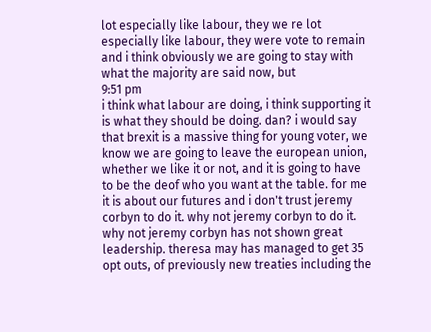lot especially like labour, they we re lot especially like labour, they were vote to remain and i think obviously we are going to stay with what the majority are said now, but
9:51 pm
i think what labour are doing, i think supporting it is what they should be doing. dan? i would say that brexit is a massive thing for young voter, we know we are going to leave the european union, whether we like it or not, and it is going to have to be the deof who you want at the table. for me it is about our futures and i don't trust jeremy corbyn to do it. why not jeremy corbyn to do it. why not jeremy corbyn has not shown great leadership. theresa may has managed to get 35 opt outs, of previously new treaties including the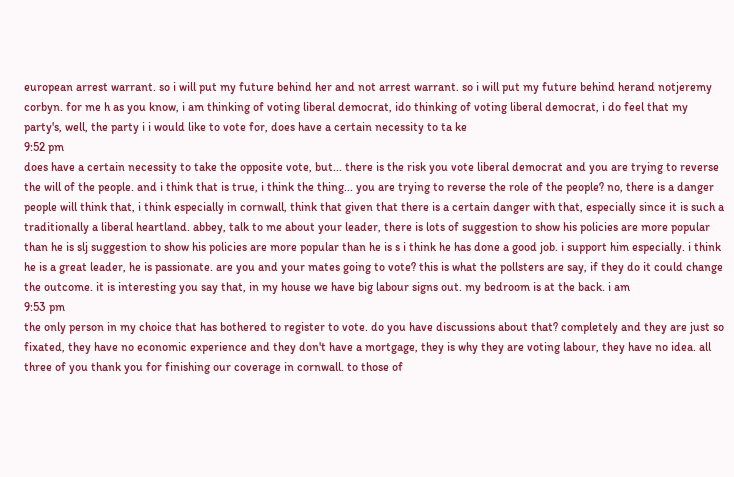european arrest warrant. so i will put my future behind her and not arrest warrant. so i will put my future behind herand notjeremy corbyn. for me h as you know, i am thinking of voting liberal democrat, ido thinking of voting liberal democrat, i do feel that my party's, well, the party i i would like to vote for, does have a certain necessity to ta ke
9:52 pm
does have a certain necessity to take the opposite vote, but... there is the risk you vote liberal democrat and you are trying to reverse the will of the people. and i think that is true, i think the thing... you are trying to reverse the role of the people? no, there is a danger people will think that, i think especially in cornwall, think that given that there is a certain danger with that, especially since it is such a traditionally a liberal heartland. abbey, talk to me about your leader, there is lots of suggestion to show his policies are more popular than he is slj suggestion to show his policies are more popular than he is s i think he has done a good job. i support him especially. i think he is a great leader, he is passionate. are you and your mates going to vote? this is what the pollsters are say, if they do it could change the outcome. it is interesting you say that, in my house we have big labour signs out. my bedroom is at the back. i am
9:53 pm
the only person in my choice that has bothered to register to vote. do you have discussions about that? completely and they are just so fixated, they have no economic experience and they don't have a mortgage, they is why they are voting labour, they have no idea. all three of you thank you for finishing our coverage in cornwall. to those of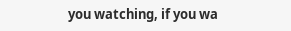you watching, if you wa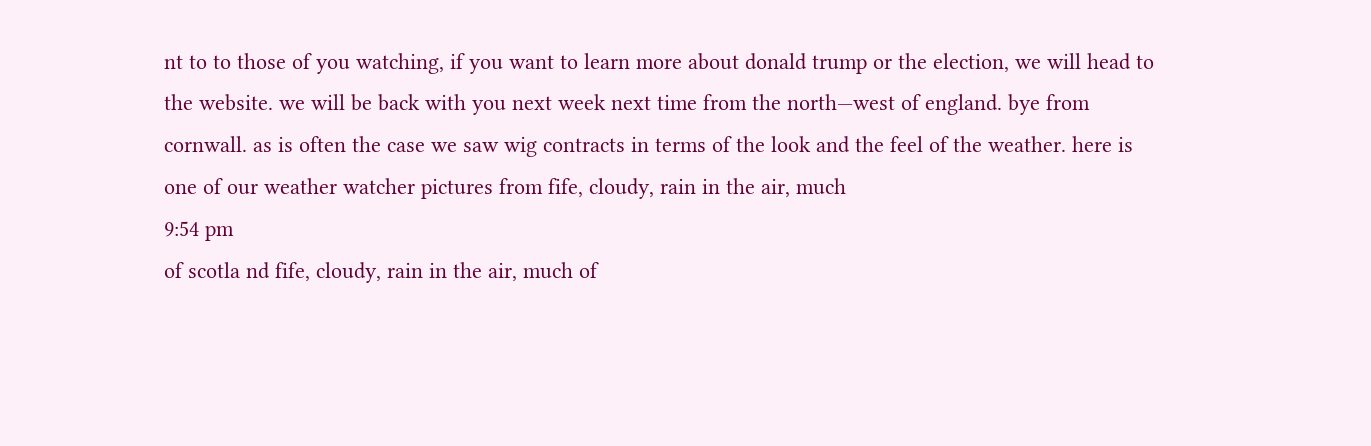nt to to those of you watching, if you want to learn more about donald trump or the election, we will head to the website. we will be back with you next week next time from the north—west of england. bye from cornwall. as is often the case we saw wig contracts in terms of the look and the feel of the weather. here is one of our weather watcher pictures from fife, cloudy, rain in the air, much
9:54 pm
of scotla nd fife, cloudy, rain in the air, much of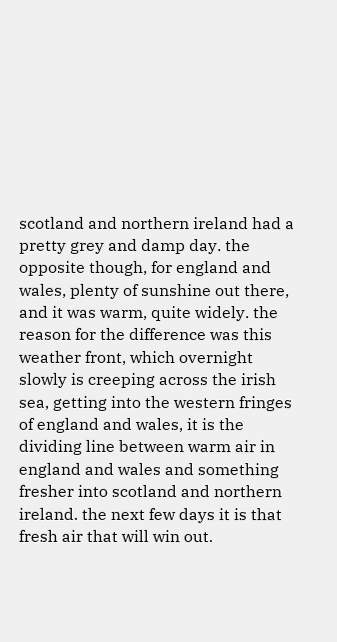scotland and northern ireland had a pretty grey and damp day. the opposite though, for england and wales, plenty of sunshine out there, and it was warm, quite widely. the reason for the difference was this weather front, which overnight slowly is creeping across the irish sea, getting into the western fringes of england and wales, it is the dividing line between warm air in england and wales and something fresher into scotland and northern ireland. the next few days it is that fresh air that will win out.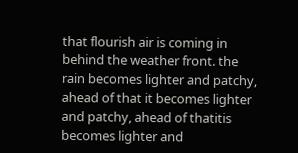that flourish air is coming in behind the weather front. the rain becomes lighter and patchy, ahead of that it becomes lighter and patchy, ahead of thatitis becomes lighter and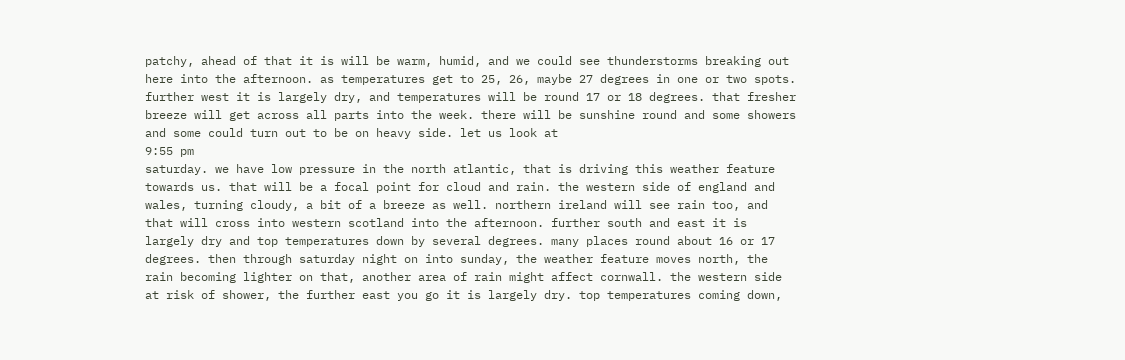patchy, ahead of that it is will be warm, humid, and we could see thunderstorms breaking out here into the afternoon. as temperatures get to 25, 26, maybe 27 degrees in one or two spots. further west it is largely dry, and temperatures will be round 17 or 18 degrees. that fresher breeze will get across all parts into the week. there will be sunshine round and some showers and some could turn out to be on heavy side. let us look at
9:55 pm
saturday. we have low pressure in the north atlantic, that is driving this weather feature towards us. that will be a focal point for cloud and rain. the western side of england and wales, turning cloudy, a bit of a breeze as well. northern ireland will see rain too, and that will cross into western scotland into the afternoon. further south and east it is largely dry and top temperatures down by several degrees. many places round about 16 or 17 degrees. then through saturday night on into sunday, the weather feature moves north, the rain becoming lighter on that, another area of rain might affect cornwall. the western side at risk of shower, the further east you go it is largely dry. top temperatures coming down,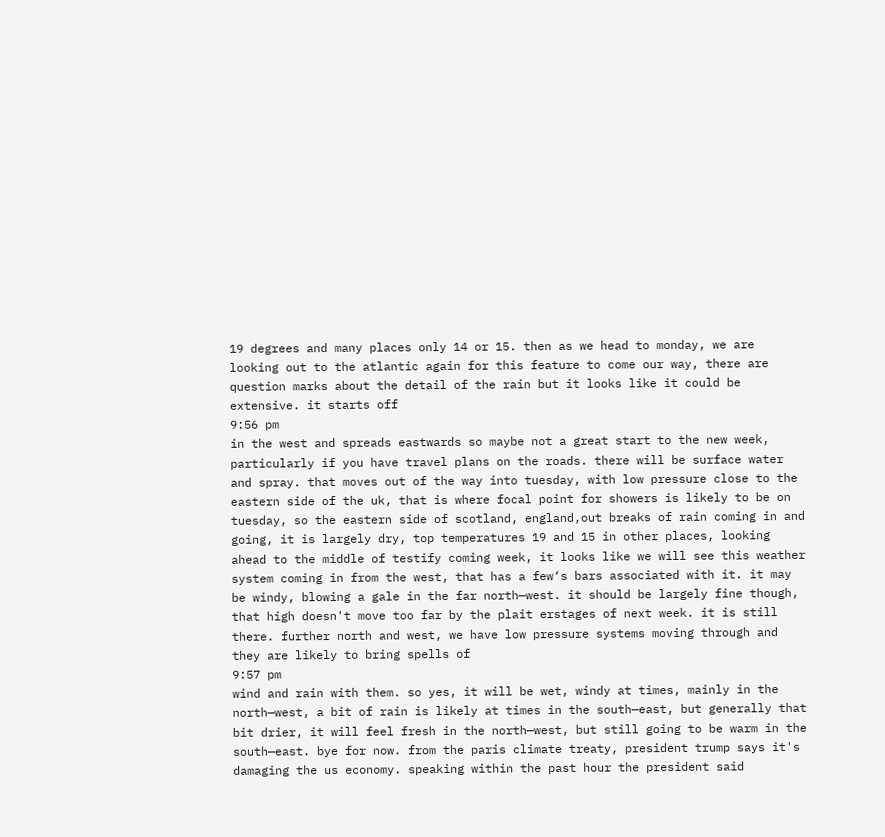19 degrees and many places only 14 or 15. then as we head to monday, we are looking out to the atlantic again for this feature to come our way, there are question marks about the detail of the rain but it looks like it could be extensive. it starts off
9:56 pm
in the west and spreads eastwards so maybe not a great start to the new week, particularly if you have travel plans on the roads. there will be surface water and spray. that moves out of the way into tuesday, with low pressure close to the eastern side of the uk, that is where focal point for showers is likely to be on tuesday, so the eastern side of scotland, england,out breaks of rain coming in and going, it is largely dry, top temperatures 19 and 15 in other places, looking ahead to the middle of testify coming week, it looks like we will see this weather system coming in from the west, that has a few‘s bars associated with it. it may be windy, blowing a gale in the far north—west. it should be largely fine though, that high doesn't move too far by the plait erstages of next week. it is still there. further north and west, we have low pressure systems moving through and they are likely to bring spells of
9:57 pm
wind and rain with them. so yes, it will be wet, windy at times, mainly in the north—west, a bit of rain is likely at times in the south—east, but generally that bit drier, it will feel fresh in the north—west, but still going to be warm in the south—east. bye for now. from the paris climate treaty, president trump says it's damaging the us economy. speaking within the past hour the president said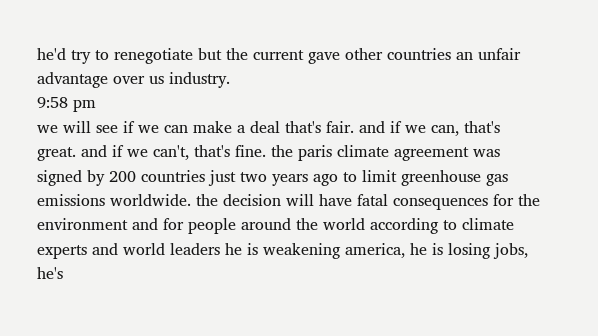he'd try to renegotiate but the current gave other countries an unfair advantage over us industry.
9:58 pm
we will see if we can make a deal that's fair. and if we can, that's great. and if we can't, that's fine. the paris climate agreement was signed by 200 countries just two years ago to limit greenhouse gas emissions worldwide. the decision will have fatal consequences for the environment and for people around the world according to climate experts and world leaders he is weakening america, he is losing jobs, he's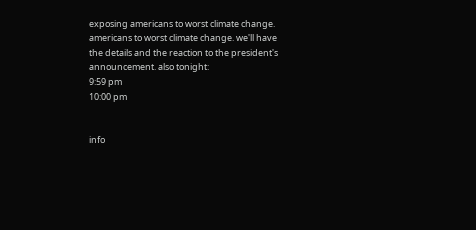exposing americans to worst climate change. americans to worst climate change. we'll have the details and the reaction to the president's announcement. also tonight:
9:59 pm
10:00 pm


info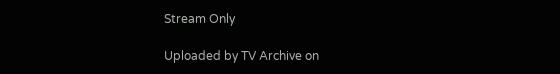Stream Only

Uploaded by TV Archive on